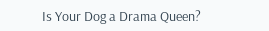Is Your Dog a Drama Queen?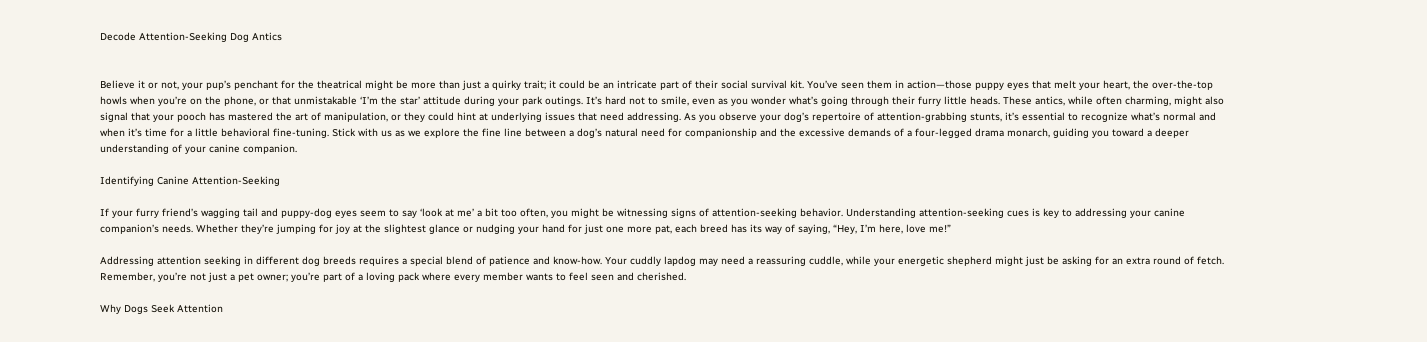Decode Attention-Seeking Dog Antics


Believe it or not, your pup’s penchant for the theatrical might be more than just a quirky trait; it could be an intricate part of their social survival kit. You’ve seen them in action—those puppy eyes that melt your heart, the over-the-top howls when you’re on the phone, or that unmistakable ‘I’m the star’ attitude during your park outings. It’s hard not to smile, even as you wonder what’s going through their furry little heads. These antics, while often charming, might also signal that your pooch has mastered the art of manipulation, or they could hint at underlying issues that need addressing. As you observe your dog’s repertoire of attention-grabbing stunts, it’s essential to recognize what’s normal and when it’s time for a little behavioral fine-tuning. Stick with us as we explore the fine line between a dog’s natural need for companionship and the excessive demands of a four-legged drama monarch, guiding you toward a deeper understanding of your canine companion.

Identifying Canine Attention-Seeking

If your furry friend’s wagging tail and puppy-dog eyes seem to say ‘look at me’ a bit too often, you might be witnessing signs of attention-seeking behavior. Understanding attention-seeking cues is key to addressing your canine companion’s needs. Whether they’re jumping for joy at the slightest glance or nudging your hand for just one more pat, each breed has its way of saying, “Hey, I’m here, love me!”

Addressing attention seeking in different dog breeds requires a special blend of patience and know-how. Your cuddly lapdog may need a reassuring cuddle, while your energetic shepherd might just be asking for an extra round of fetch. Remember, you’re not just a pet owner; you’re part of a loving pack where every member wants to feel seen and cherished.

Why Dogs Seek Attention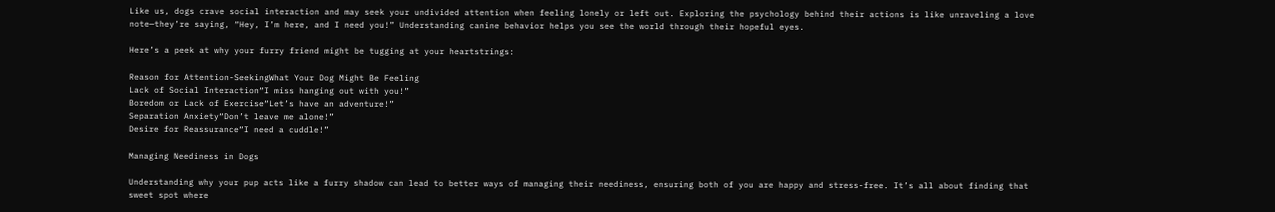Like us, dogs crave social interaction and may seek your undivided attention when feeling lonely or left out. Exploring the psychology behind their actions is like unraveling a love note—they’re saying, “Hey, I’m here, and I need you!” Understanding canine behavior helps you see the world through their hopeful eyes.

Here’s a peek at why your furry friend might be tugging at your heartstrings:

Reason for Attention-SeekingWhat Your Dog Might Be Feeling
Lack of Social Interaction“I miss hanging out with you!”
Boredom or Lack of Exercise“Let’s have an adventure!”
Separation Anxiety“Don’t leave me alone!”
Desire for Reassurance“I need a cuddle!”

Managing Neediness in Dogs

Understanding why your pup acts like a furry shadow can lead to better ways of managing their neediness, ensuring both of you are happy and stress-free. It’s all about finding that sweet spot where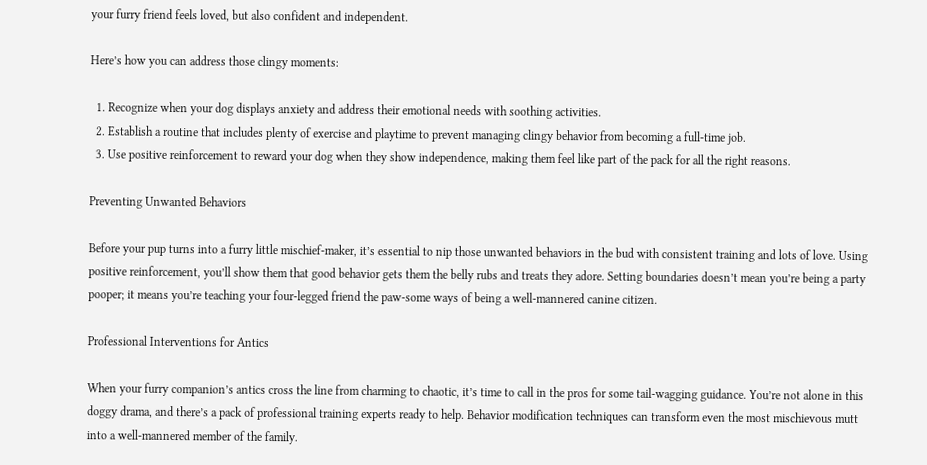your furry friend feels loved, but also confident and independent.

Here’s how you can address those clingy moments:

  1. Recognize when your dog displays anxiety and address their emotional needs with soothing activities.
  2. Establish a routine that includes plenty of exercise and playtime to prevent managing clingy behavior from becoming a full-time job.
  3. Use positive reinforcement to reward your dog when they show independence, making them feel like part of the pack for all the right reasons.

Preventing Unwanted Behaviors

Before your pup turns into a furry little mischief-maker, it’s essential to nip those unwanted behaviors in the bud with consistent training and lots of love. Using positive reinforcement, you’ll show them that good behavior gets them the belly rubs and treats they adore. Setting boundaries doesn’t mean you’re being a party pooper; it means you’re teaching your four-legged friend the paw-some ways of being a well-mannered canine citizen.

Professional Interventions for Antics

When your furry companion’s antics cross the line from charming to chaotic, it’s time to call in the pros for some tail-wagging guidance. You’re not alone in this doggy drama, and there’s a pack of professional training experts ready to help. Behavior modification techniques can transform even the most mischievous mutt into a well-mannered member of the family.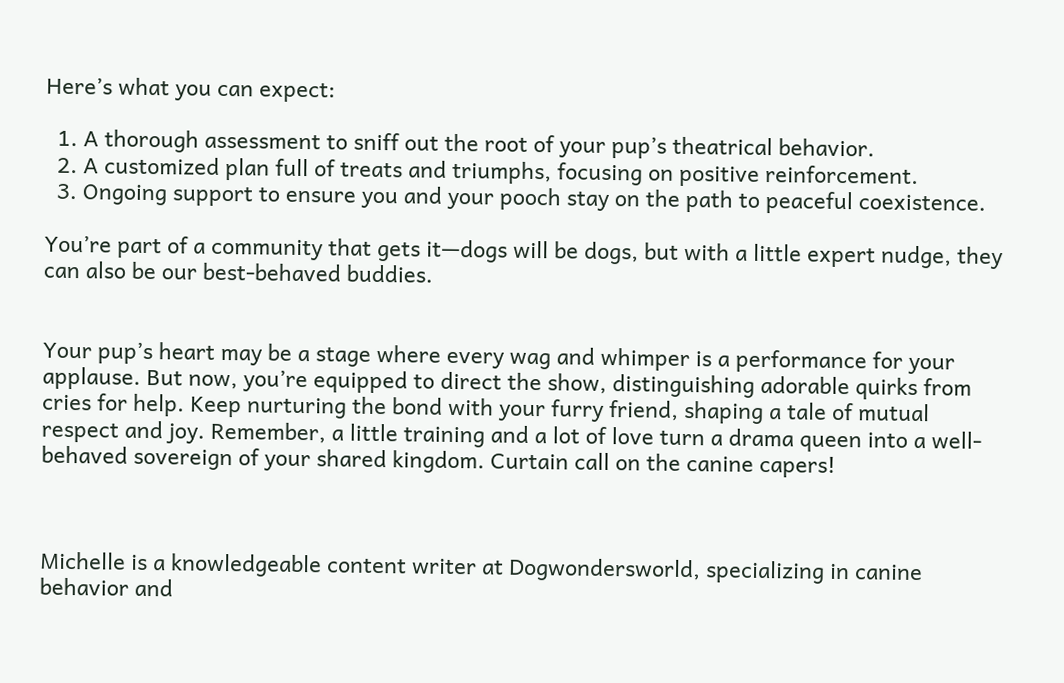Here’s what you can expect:

  1. A thorough assessment to sniff out the root of your pup’s theatrical behavior.
  2. A customized plan full of treats and triumphs, focusing on positive reinforcement.
  3. Ongoing support to ensure you and your pooch stay on the path to peaceful coexistence.

You’re part of a community that gets it—dogs will be dogs, but with a little expert nudge, they can also be our best-behaved buddies.


Your pup’s heart may be a stage where every wag and whimper is a performance for your applause. But now, you’re equipped to direct the show, distinguishing adorable quirks from cries for help. Keep nurturing the bond with your furry friend, shaping a tale of mutual respect and joy. Remember, a little training and a lot of love turn a drama queen into a well-behaved sovereign of your shared kingdom. Curtain call on the canine capers!



Michelle is a knowledgeable content writer at Dogwondersworld, specializing in canine behavior and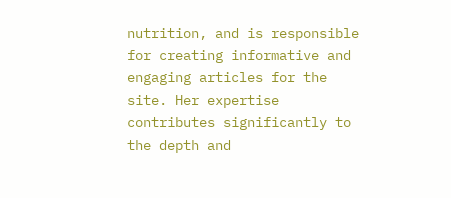nutrition, and is responsible for creating informative and engaging articles for the site. Her expertise contributes significantly to the depth and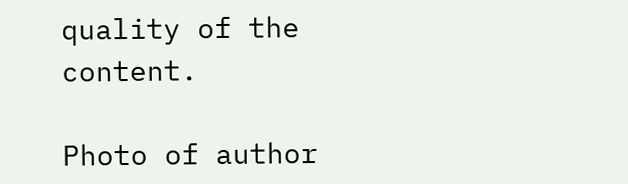quality of the content.

Photo of author